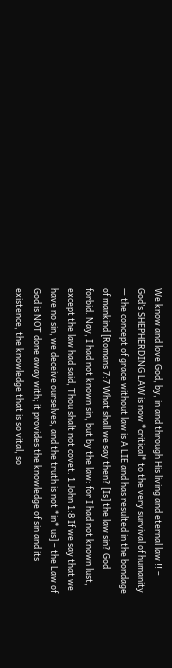We know and love God, by, in and through His living and eternal law !! – God’s SHEPHERDING LAW is now *critical* to the very survival of humanity — the concept of grace without law is A LIE and has resulted in the bondage of mankind [Romans 7:7 What shall we say then? [Is] the law sin? God forbid. Nay, I had not known sin, but by the law: for I had not known lust, except the law had said, Thou shalt not covet. 1 John 1:8 If we say that we have no sin, we deceive ourselves, and the truth is not *in* us] – the Law of God is NOT done away with; it provides the knowledge of sin and its existence, the knowledge that is so vital, so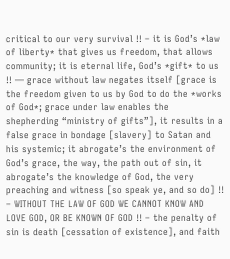critical to our very survival !! – it is God’s *law of liberty* that gives us freedom, that allows community; it is eternal life, God’s *gift* to us !! — grace without law negates itself [grace is the freedom given to us by God to do the *works of God*; grace under law enables the shepherding “ministry of gifts”], it results in a false grace in bondage [slavery] to Satan and his systemic; it abrogate’s the environment of God’s grace, the way, the path out of sin, it abrogate’s the knowledge of God, the very preaching and witness [so speak ye, and so do] !! – WITHOUT THE LAW OF GOD WE CANNOT KNOW AND LOVE GOD, OR BE KNOWN OF GOD !! – the penalty of sin is death [cessation of existence], and faith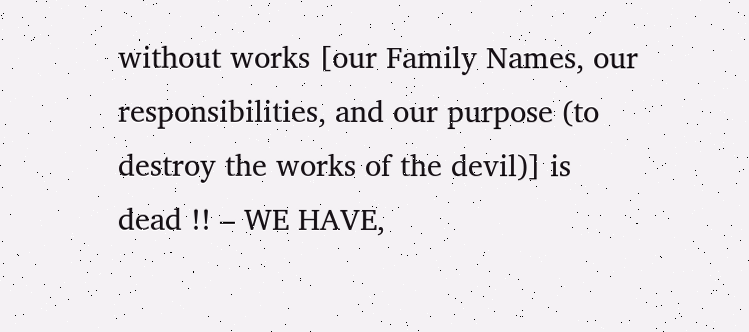without works [our Family Names, our responsibilities, and our purpose (to destroy the works of the devil)] is dead !! – WE HAVE,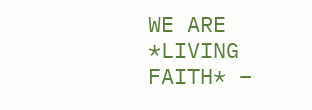WE ARE *LIVING FAITH* –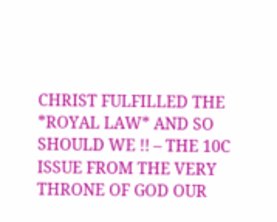CHRIST FULFILLED THE *ROYAL LAW* AND SO SHOULD WE !! – THE 10C ISSUE FROM THE VERY THRONE OF GOD OUR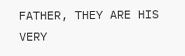FATHER, THEY ARE HIS VERY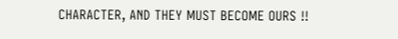CHARACTER, AND THEY MUST BECOME OURS !!